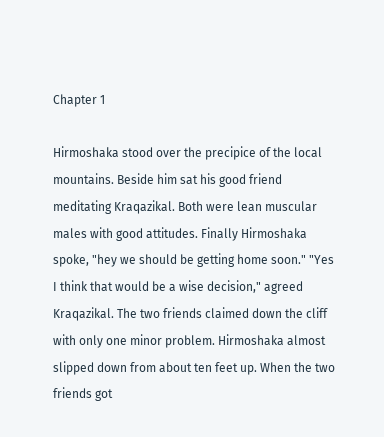Chapter 1

Hirmoshaka stood over the precipice of the local mountains. Beside him sat his good friend meditating Kraqazikal. Both were lean muscular males with good attitudes. Finally Hirmoshaka spoke, "hey we should be getting home soon." "Yes I think that would be a wise decision," agreed Kraqazikal. The two friends claimed down the cliff with only one minor problem. Hirmoshaka almost slipped down from about ten feet up. When the two friends got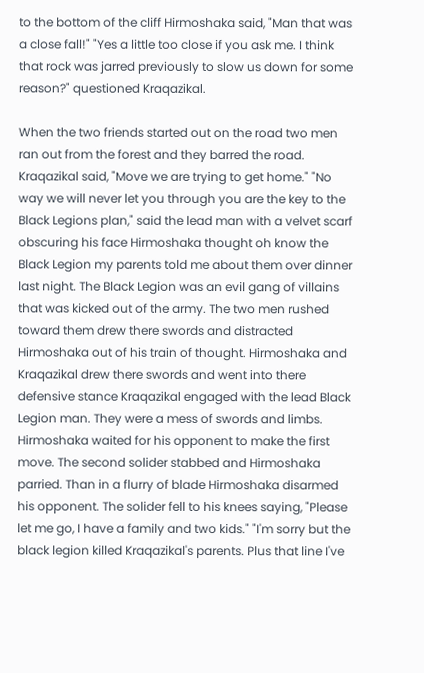to the bottom of the cliff Hirmoshaka said, "Man that was a close fall!" "Yes a little too close if you ask me. I think that rock was jarred previously to slow us down for some reason?" questioned Kraqazikal.

When the two friends started out on the road two men ran out from the forest and they barred the road. Kraqazikal said, "Move we are trying to get home." "No way we will never let you through you are the key to the Black Legions plan," said the lead man with a velvet scarf obscuring his face Hirmoshaka thought oh know the Black Legion my parents told me about them over dinner last night. The Black Legion was an evil gang of villains that was kicked out of the army. The two men rushed toward them drew there swords and distracted Hirmoshaka out of his train of thought. Hirmoshaka and Kraqazikal drew there swords and went into there defensive stance Kraqazikal engaged with the lead Black Legion man. They were a mess of swords and limbs. Hirmoshaka waited for his opponent to make the first move. The second solider stabbed and Hirmoshaka parried. Than in a flurry of blade Hirmoshaka disarmed his opponent. The solider fell to his knees saying, "Please let me go, I have a family and two kids." "I'm sorry but the black legion killed Kraqazikal's parents. Plus that line I've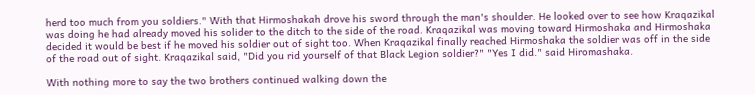herd too much from you soldiers." With that Hirmoshakah drove his sword through the man's shoulder. He looked over to see how Kraqazikal was doing he had already moved his solider to the ditch to the side of the road. Kraqazikal was moving toward Hirmoshaka and Hirmoshaka decided it would be best if he moved his soldier out of sight too. When Kraqazikal finally reached Hirmoshaka the soldier was off in the side of the road out of sight. Kraqazikal said, "Did you rid yourself of that Black Legion soldier?" "Yes I did." said Hiromashaka.

With nothing more to say the two brothers continued walking down the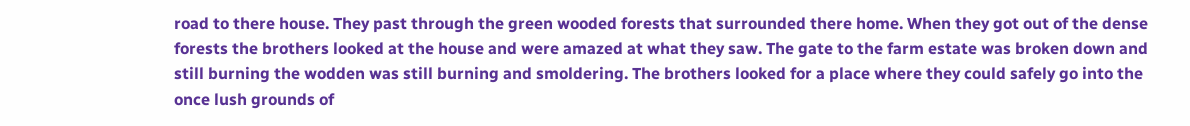road to there house. They past through the green wooded forests that surrounded there home. When they got out of the dense forests the brothers looked at the house and were amazed at what they saw. The gate to the farm estate was broken down and still burning the wodden was still burning and smoldering. The brothers looked for a place where they could safely go into the once lush grounds of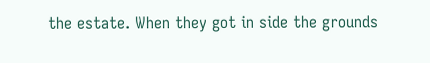the estate. When they got in side the grounds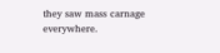they saw mass carnage everywhere.